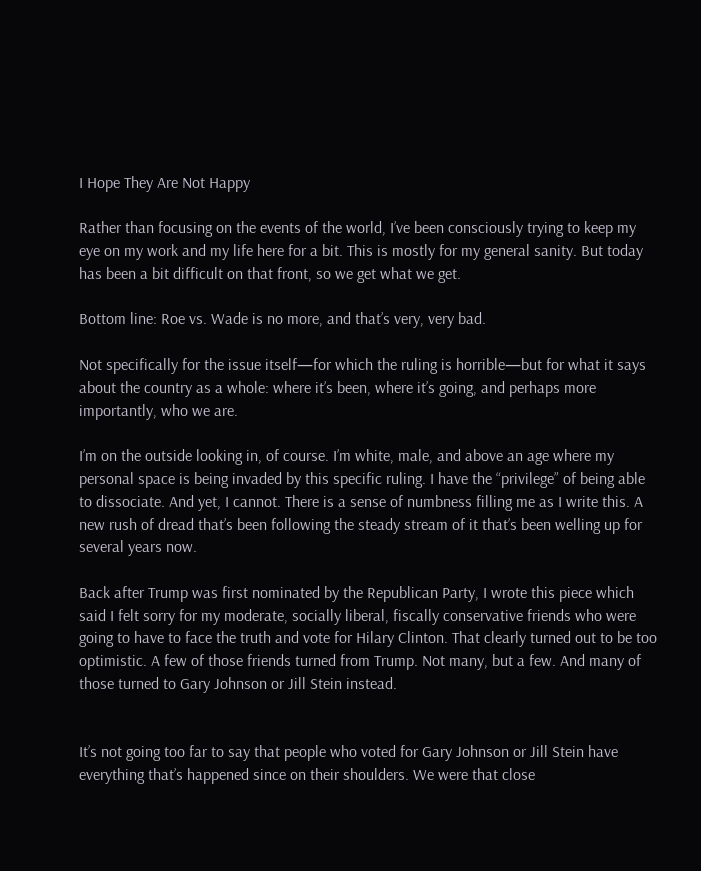I Hope They Are Not Happy

Rather than focusing on the events of the world, I’ve been consciously trying to keep my eye on my work and my life here for a bit. This is mostly for my general sanity. But today has been a bit difficult on that front, so we get what we get.

Bottom line: Roe vs. Wade is no more, and that’s very, very bad.

Not specifically for the issue itself—for which the ruling is horrible—but for what it says about the country as a whole: where it’s been, where it’s going, and perhaps more importantly, who we are.

I’m on the outside looking in, of course. I’m white, male, and above an age where my personal space is being invaded by this specific ruling. I have the “privilege” of being able to dissociate. And yet, I cannot. There is a sense of numbness filling me as I write this. A new rush of dread that’s been following the steady stream of it that’s been welling up for several years now.

Back after Trump was first nominated by the Republican Party, I wrote this piece which said I felt sorry for my moderate, socially liberal, fiscally conservative friends who were going to have to face the truth and vote for Hilary Clinton. That clearly turned out to be too optimistic. A few of those friends turned from Trump. Not many, but a few. And many of those turned to Gary Johnson or Jill Stein instead.


It’s not going too far to say that people who voted for Gary Johnson or Jill Stein have everything that’s happened since on their shoulders. We were that close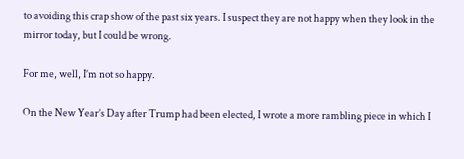to avoiding this crap show of the past six years. I suspect they are not happy when they look in the mirror today, but I could be wrong.

For me, well, I’m not so happy.

On the New Year’s Day after Trump had been elected, I wrote a more rambling piece in which I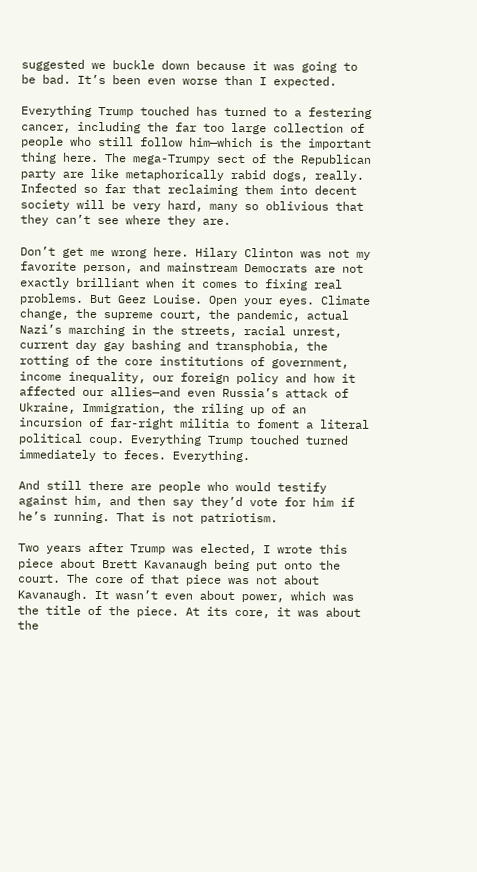suggested we buckle down because it was going to be bad. It’s been even worse than I expected.

Everything Trump touched has turned to a festering cancer, including the far too large collection of people who still follow him—which is the important thing here. The mega-Trumpy sect of the Republican party are like metaphorically rabid dogs, really. Infected so far that reclaiming them into decent society will be very hard, many so oblivious that they can’t see where they are.

Don’t get me wrong here. Hilary Clinton was not my favorite person, and mainstream Democrats are not exactly brilliant when it comes to fixing real problems. But Geez Louise. Open your eyes. Climate change, the supreme court, the pandemic, actual Nazi’s marching in the streets, racial unrest, current day gay bashing and transphobia, the rotting of the core institutions of government, income inequality, our foreign policy and how it affected our allies—and even Russia’s attack of Ukraine, Immigration, the riling up of an incursion of far-right militia to foment a literal political coup. Everything Trump touched turned immediately to feces. Everything.

And still there are people who would testify against him, and then say they’d vote for him if he’s running. That is not patriotism.

Two years after Trump was elected, I wrote this piece about Brett Kavanaugh being put onto the court. The core of that piece was not about Kavanaugh. It wasn’t even about power, which was the title of the piece. At its core, it was about the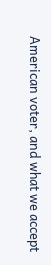American voter, and what we accept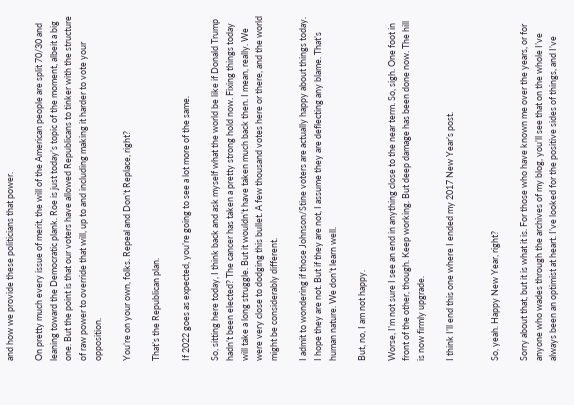and how we provide these politicians that power.

On pretty much every issue of merit, the will of the American people are split 70/30 and leaning toward the Democratic plank. Roe is just today’s topic of the moment, albeit a big one. But the point is that our voters have allowed Republicans to tinker with the structure of raw power to override that will, up to and including making it harder to vote your opposition.

You’re on your own, folks. Repeal and Don’t Replace, right?

That’s the Republican plan.

If 2022 goes as expected, you’re going to see a lot more of the same.

So, sitting here today, I think back and ask myself what the world be like if Donald Trump hadn’t been elected? The cancer has taken a pretty strong hold now. Fixing things today will take a long struggle. But it wouldn’t have taken much back then. I mean, really. We were very close to dodging this bullet. A few thousand votes here or there, and the world might be considerably different.

I admit to wondering if those Johnson/Stine voters are actually happy about things today. I hope they are not. But if they are not, I assume they are deflecting any blame. That’s human nature. We don’t learn well.

But, no, I am not happy.

Worse, I’m not sure I see an end in anything close to the near term. So, sigh. One foot in front of the other, though. Keep working. But deep damage has been done now. The hill is now firmly upgrade.

I think I’ll end this one where I ended my 2017 New Year’s post.


So, yeah. Happy New Year, right?

Sorry about that, but it is what it is. For those who have known me over the years, or for anyone who wades through the archives of my blog, you’ll see that on the whole I’ve always been an optimist at heart. I’ve looked for the positive sides of things, and I’ve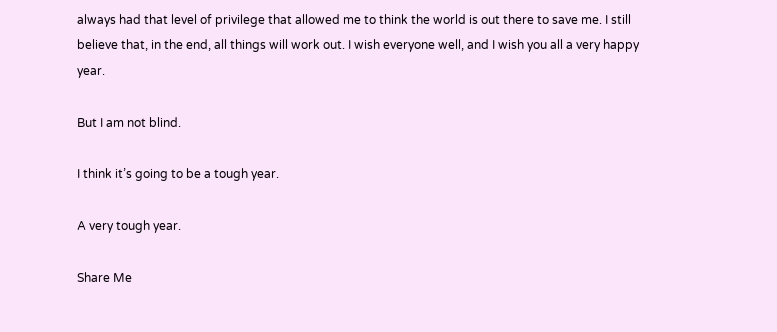always had that level of privilege that allowed me to think the world is out there to save me. I still believe that, in the end, all things will work out. I wish everyone well, and I wish you all a very happy year.

But I am not blind.

I think it’s going to be a tough year.

A very tough year.

Share Me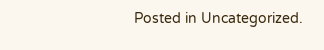Posted in Uncategorized.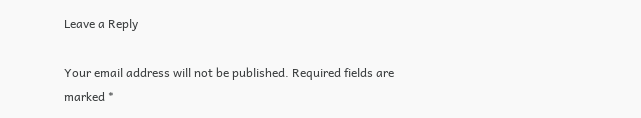Leave a Reply

Your email address will not be published. Required fields are marked *